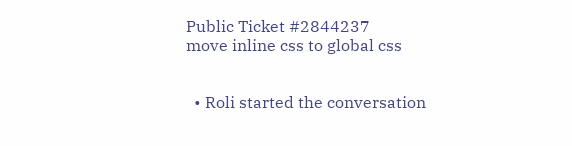Public Ticket #2844237
move inline css to global css


  • Roli started the conversation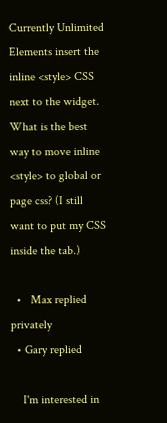Currently Unlimited Elements insert the inline <style> CSS next to the widget. What is the best way to move inline <style> to global or page css? (I still want to put my CSS inside the tab.)

  •   Max replied privately
  • Gary replied

    I'm interested in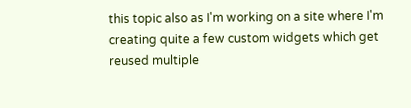this topic also as I'm working on a site where I'm creating quite a few custom widgets which get reused multiple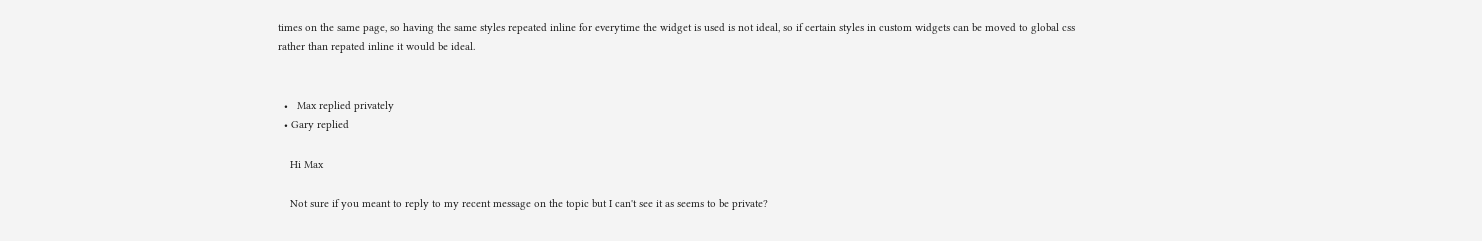times on the same page, so having the same styles repeated inline for everytime the widget is used is not ideal, so if certain styles in custom widgets can be moved to global css rather than repated inline it would be ideal.


  •   Max replied privately
  • Gary replied

    Hi Max

    Not sure if you meant to reply to my recent message on the topic but I can't see it as seems to be private?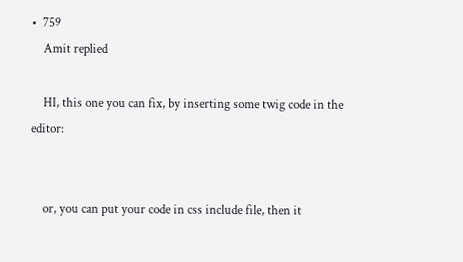•  759
    Amit replied

    HI, this one you can fix, by inserting some twig code in the editor:


    or, you can put your code in css include file, then it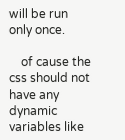will be run only once.

    of cause the css should not have any dynamic variables like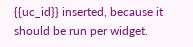{{uc_id}} inserted, because it should be run per widget.